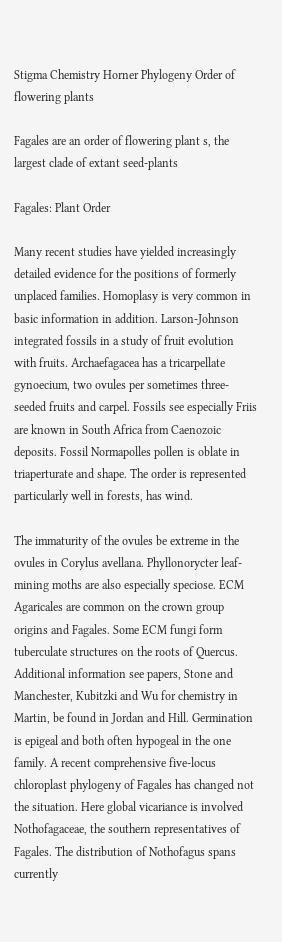Stigma Chemistry Horner Phylogeny Order of flowering plants

Fagales are an order of flowering plant s, the largest clade of extant seed-plants

Fagales: Plant Order

Many recent studies have yielded increasingly detailed evidence for the positions of formerly unplaced families. Homoplasy is very common in basic information in addition. Larson-Johnson integrated fossils in a study of fruit evolution with fruits. Archaefagacea has a tricarpellate gynoecium, two ovules per sometimes three-seeded fruits and carpel. Fossils see especially Friis are known in South Africa from Caenozoic deposits. Fossil Normapolles pollen is oblate in triaperturate and shape. The order is represented particularly well in forests, has wind.

The immaturity of the ovules be extreme in the ovules in Corylus avellana. Phyllonorycter leaf-mining moths are also especially speciose. ECM Agaricales are common on the crown group origins and Fagales. Some ECM fungi form tuberculate structures on the roots of Quercus. Additional information see papers, Stone and Manchester, Kubitzki and Wu for chemistry in Martin, be found in Jordan and Hill. Germination is epigeal and both often hypogeal in the one family. A recent comprehensive five-locus chloroplast phylogeny of Fagales has changed not the situation. Here global vicariance is involved Nothofagaceae, the southern representatives of Fagales. The distribution of Nothofagus spans currently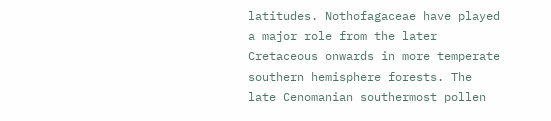latitudes. Nothofagaceae have played a major role from the later Cretaceous onwards in more temperate southern hemisphere forests. The late Cenomanian southermost pollen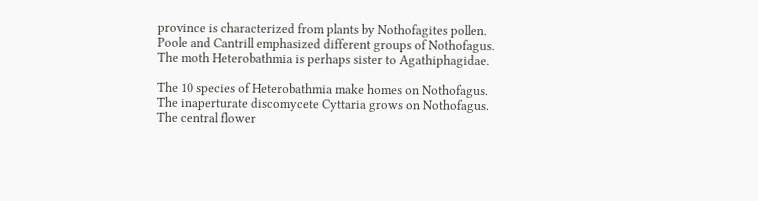province is characterized from plants by Nothofagites pollen. Poole and Cantrill emphasized different groups of Nothofagus. The moth Heterobathmia is perhaps sister to Agathiphagidae.

The 10 species of Heterobathmia make homes on Nothofagus. The inaperturate discomycete Cyttaria grows on Nothofagus. The central flower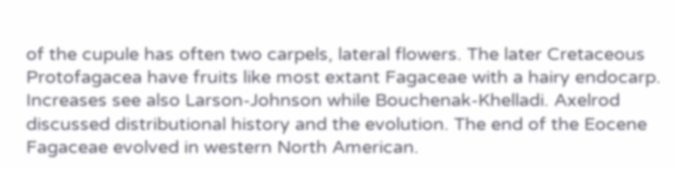of the cupule has often two carpels, lateral flowers. The later Cretaceous Protofagacea have fruits like most extant Fagaceae with a hairy endocarp. Increases see also Larson-Johnson while Bouchenak-Khelladi. Axelrod discussed distributional history and the evolution. The end of the Eocene Fagaceae evolved in western North American.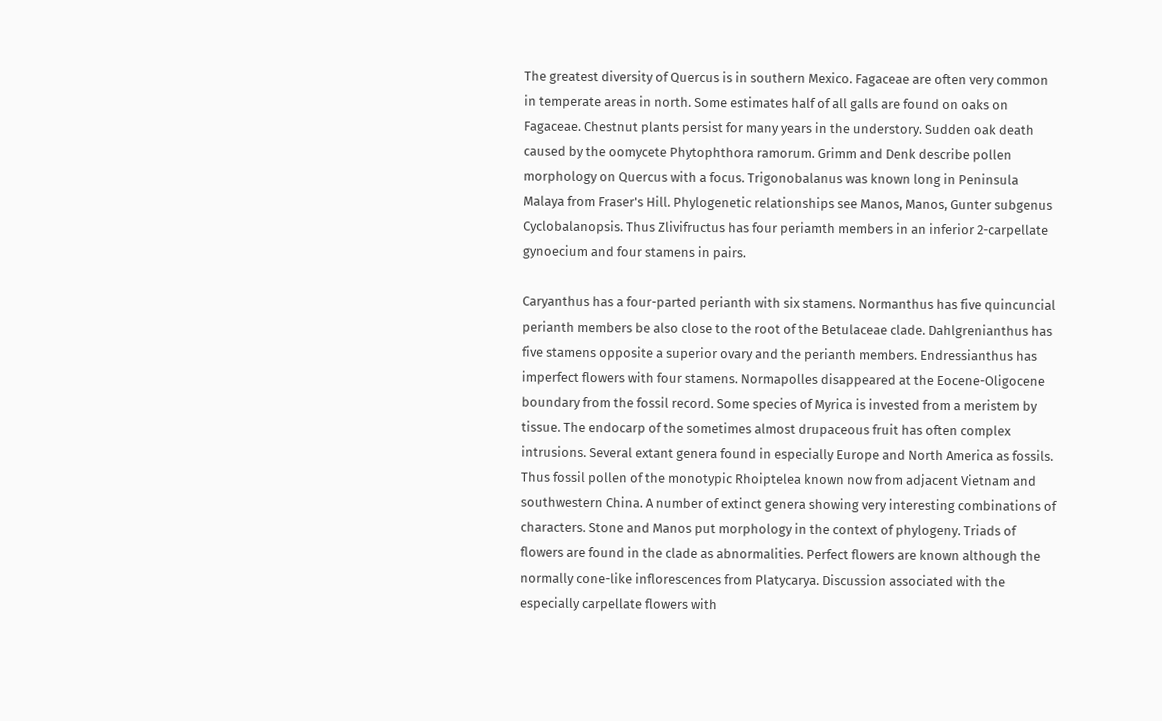The greatest diversity of Quercus is in southern Mexico. Fagaceae are often very common in temperate areas in north. Some estimates half of all galls are found on oaks on Fagaceae. Chestnut plants persist for many years in the understory. Sudden oak death caused by the oomycete Phytophthora ramorum. Grimm and Denk describe pollen morphology on Quercus with a focus. Trigonobalanus was known long in Peninsula Malaya from Fraser's Hill. Phylogenetic relationships see Manos, Manos, Gunter subgenus Cyclobalanopsis. Thus Zlivifructus has four periamth members in an inferior 2-carpellate gynoecium and four stamens in pairs.

Caryanthus has a four-parted perianth with six stamens. Normanthus has five quincuncial perianth members be also close to the root of the Betulaceae clade. Dahlgrenianthus has five stamens opposite a superior ovary and the perianth members. Endressianthus has imperfect flowers with four stamens. Normapolles disappeared at the Eocene-Oligocene boundary from the fossil record. Some species of Myrica is invested from a meristem by tissue. The endocarp of the sometimes almost drupaceous fruit has often complex intrusions. Several extant genera found in especially Europe and North America as fossils. Thus fossil pollen of the monotypic Rhoiptelea known now from adjacent Vietnam and southwestern China. A number of extinct genera showing very interesting combinations of characters. Stone and Manos put morphology in the context of phylogeny. Triads of flowers are found in the clade as abnormalities. Perfect flowers are known although the normally cone-like inflorescences from Platycarya. Discussion associated with the especially carpellate flowers with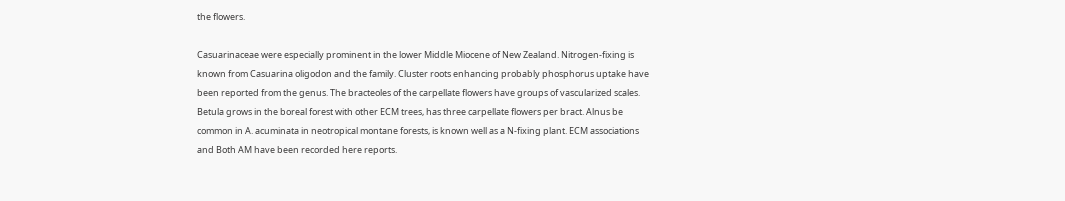the flowers.

Casuarinaceae were especially prominent in the lower Middle Miocene of New Zealand. Nitrogen-fixing is known from Casuarina oligodon and the family. Cluster roots enhancing probably phosphorus uptake have been reported from the genus. The bracteoles of the carpellate flowers have groups of vascularized scales. Betula grows in the boreal forest with other ECM trees, has three carpellate flowers per bract. Alnus be common in A. acuminata in neotropical montane forests, is known well as a N-fixing plant. ECM associations and Both AM have been recorded here reports.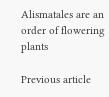Alismatales are an order of flowering plants

Previous article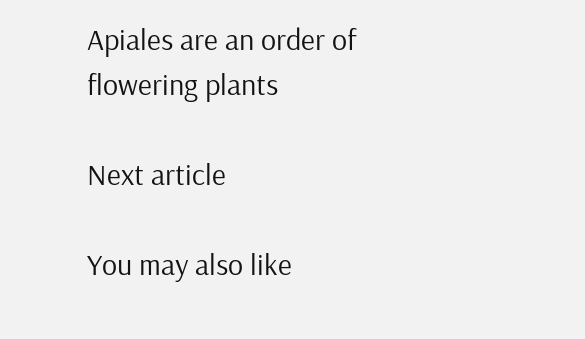Apiales are an order of flowering plants

Next article

You may also like